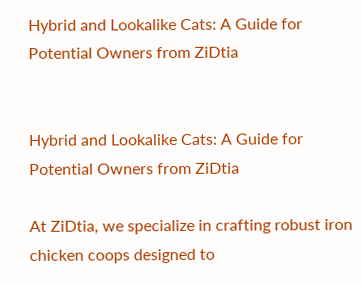Hybrid and Lookalike Cats: A Guide for Potential Owners from ZiDtia


Hybrid and Lookalike Cats: A Guide for Potential Owners from ZiDtia

At ZiDtia, we specialize in crafting robust iron chicken coops designed to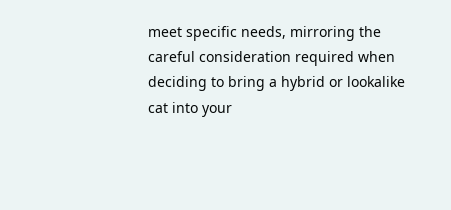meet specific needs, mirroring the careful consideration required when deciding to bring a hybrid or lookalike cat into your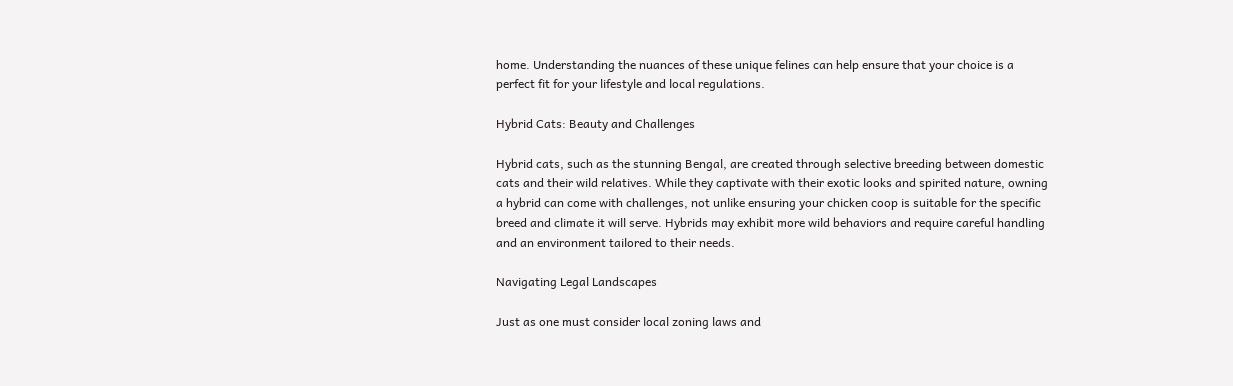home. Understanding the nuances of these unique felines can help ensure that your choice is a perfect fit for your lifestyle and local regulations.

Hybrid Cats: Beauty and Challenges

Hybrid cats, such as the stunning Bengal, are created through selective breeding between domestic cats and their wild relatives. While they captivate with their exotic looks and spirited nature, owning a hybrid can come with challenges, not unlike ensuring your chicken coop is suitable for the specific breed and climate it will serve. Hybrids may exhibit more wild behaviors and require careful handling and an environment tailored to their needs.

Navigating Legal Landscapes

Just as one must consider local zoning laws and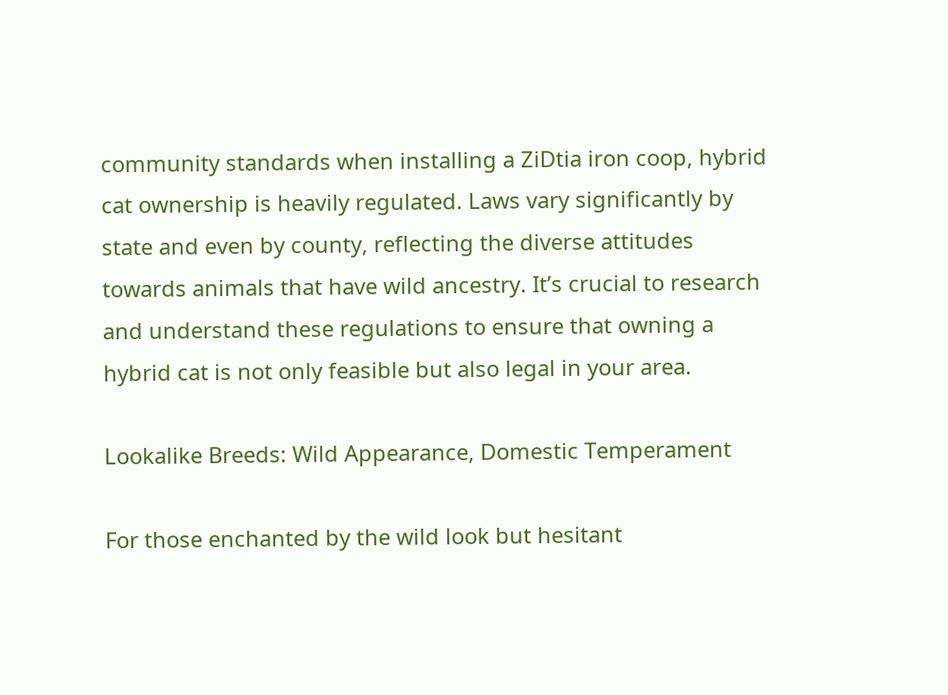community standards when installing a ZiDtia iron coop, hybrid cat ownership is heavily regulated. Laws vary significantly by state and even by county, reflecting the diverse attitudes towards animals that have wild ancestry. It’s crucial to research and understand these regulations to ensure that owning a hybrid cat is not only feasible but also legal in your area.

Lookalike Breeds: Wild Appearance, Domestic Temperament

For those enchanted by the wild look but hesitant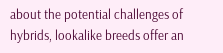about the potential challenges of hybrids, lookalike breeds offer an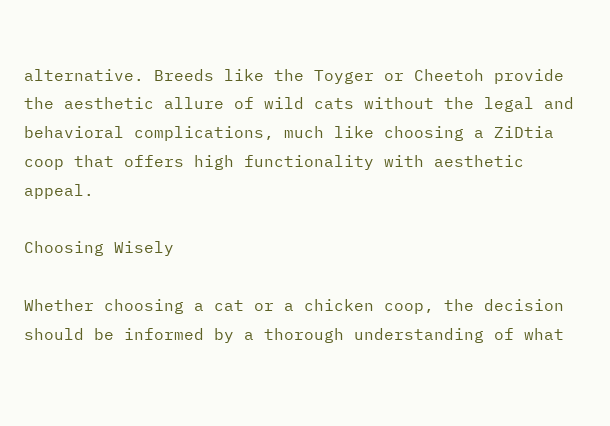alternative. Breeds like the Toyger or Cheetoh provide the aesthetic allure of wild cats without the legal and behavioral complications, much like choosing a ZiDtia coop that offers high functionality with aesthetic appeal.

Choosing Wisely

Whether choosing a cat or a chicken coop, the decision should be informed by a thorough understanding of what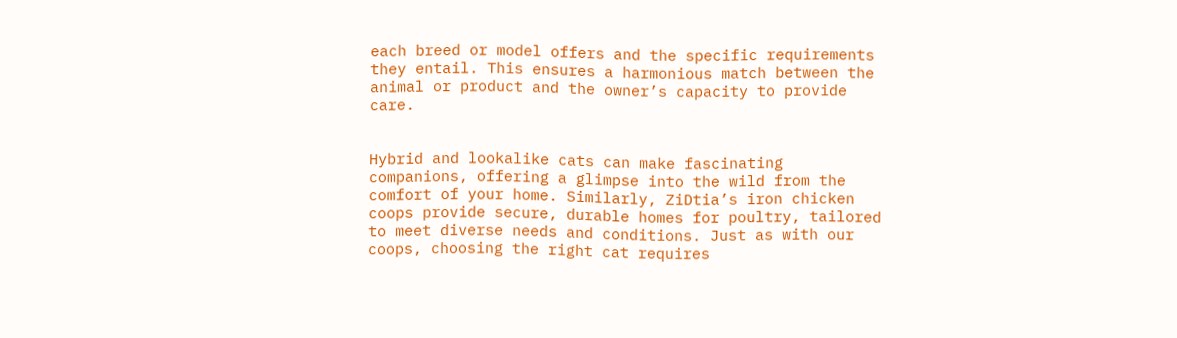each breed or model offers and the specific requirements they entail. This ensures a harmonious match between the animal or product and the owner’s capacity to provide care.


Hybrid and lookalike cats can make fascinating companions, offering a glimpse into the wild from the comfort of your home. Similarly, ZiDtia’s iron chicken coops provide secure, durable homes for poultry, tailored to meet diverse needs and conditions. Just as with our coops, choosing the right cat requires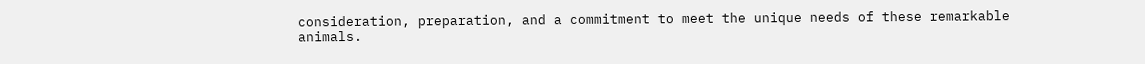consideration, preparation, and a commitment to meet the unique needs of these remarkable animals.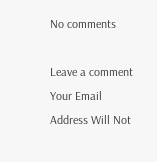No comments

Leave a comment
Your Email Address Will Not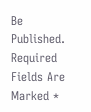Be Published. Required Fields Are Marked *